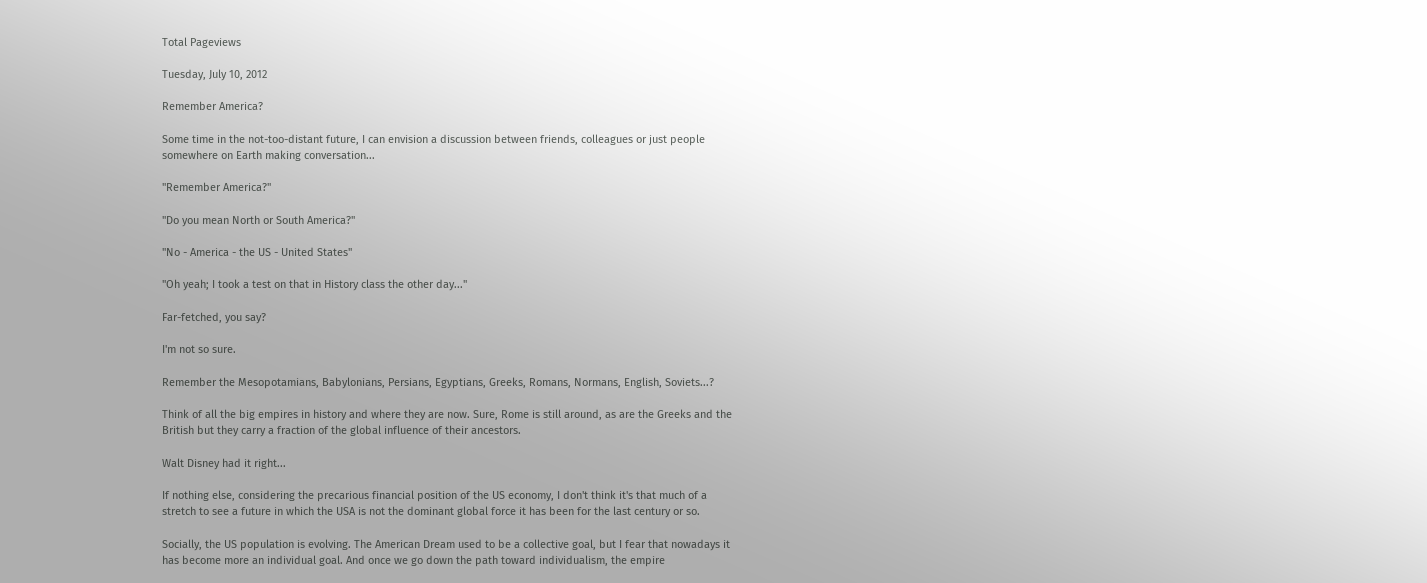Total Pageviews

Tuesday, July 10, 2012

Remember America?

Some time in the not-too-distant future, I can envision a discussion between friends, colleagues or just people somewhere on Earth making conversation...

"Remember America?"

"Do you mean North or South America?"

"No - America - the US - United States"

"Oh yeah; I took a test on that in History class the other day..."

Far-fetched, you say?

I'm not so sure.

Remember the Mesopotamians, Babylonians, Persians, Egyptians, Greeks, Romans, Normans, English, Soviets...?

Think of all the big empires in history and where they are now. Sure, Rome is still around, as are the Greeks and the British but they carry a fraction of the global influence of their ancestors.

Walt Disney had it right...

If nothing else, considering the precarious financial position of the US economy, I don't think it's that much of a stretch to see a future in which the USA is not the dominant global force it has been for the last century or so.

Socially, the US population is evolving. The American Dream used to be a collective goal, but I fear that nowadays it has become more an individual goal. And once we go down the path toward individualism, the empire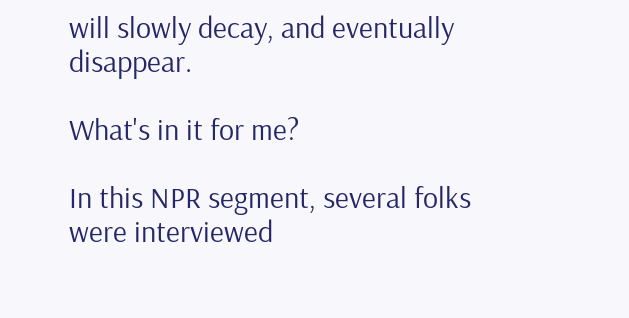will slowly decay, and eventually disappear.

What's in it for me?

In this NPR segment, several folks were interviewed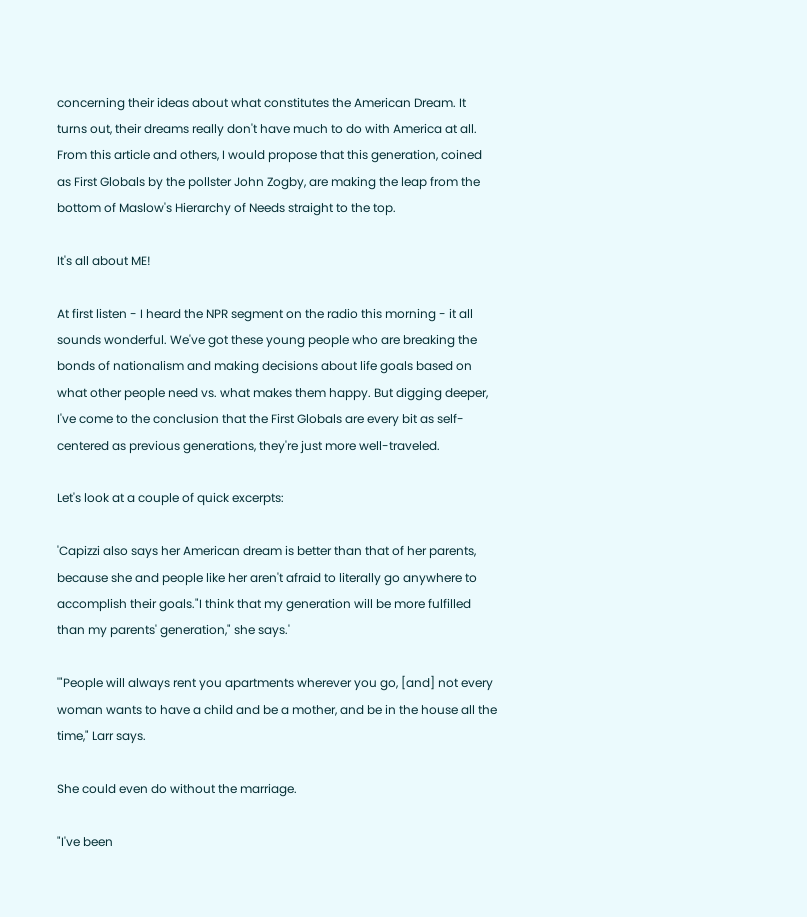concerning their ideas about what constitutes the American Dream. It turns out, their dreams really don't have much to do with America at all. From this article and others, I would propose that this generation, coined as First Globals by the pollster John Zogby, are making the leap from the bottom of Maslow's Hierarchy of Needs straight to the top.

It's all about ME!

At first listen - I heard the NPR segment on the radio this morning - it all sounds wonderful. We've got these young people who are breaking the bonds of nationalism and making decisions about life goals based on what other people need vs. what makes them happy. But digging deeper, I've come to the conclusion that the First Globals are every bit as self-centered as previous generations, they're just more well-traveled.

Let's look at a couple of quick excerpts:

'Capizzi also says her American dream is better than that of her parents, because she and people like her aren't afraid to literally go anywhere to accomplish their goals."I think that my generation will be more fulfilled than my parents' generation," she says.'

'"People will always rent you apartments wherever you go, [and] not every woman wants to have a child and be a mother, and be in the house all the time," Larr says.

She could even do without the marriage.

"I've been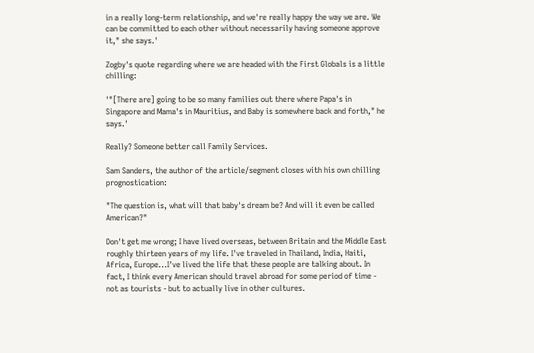in a really long-term relationship, and we're really happy the way we are. We can be committed to each other without necessarily having someone approve it," she says.'

Zogby's quote regarding where we are headed with the First Globals is a little chilling:

'"[There are] going to be so many families out there where Papa's in Singapore and Mama's in Mauritius, and Baby is somewhere back and forth," he says.'

Really? Someone better call Family Services.

Sam Sanders, the author of the article/segment closes with his own chilling prognostication:

"The question is, what will that baby's dream be? And will it even be called American?"

Don't get me wrong; I have lived overseas, between Britain and the Middle East roughly thirteen years of my life. I've traveled in Thailand, India, Haiti, Africa, Europe...I've lived the life that these people are talking about. In fact, I think every American should travel abroad for some period of time - not as tourists - but to actually live in other cultures.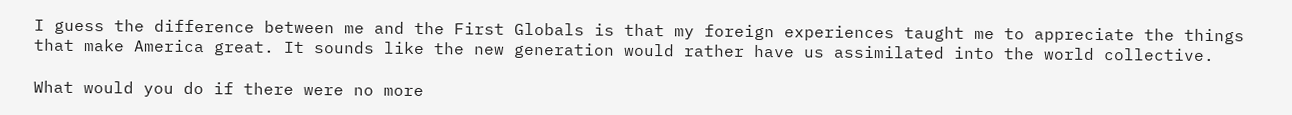I guess the difference between me and the First Globals is that my foreign experiences taught me to appreciate the things that make America great. It sounds like the new generation would rather have us assimilated into the world collective.

What would you do if there were no more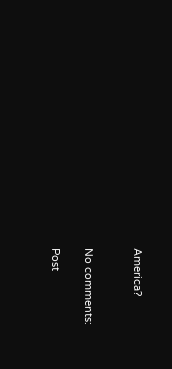America?


No comments:

Post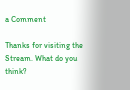a Comment

Thanks for visiting the Stream. What do you think?